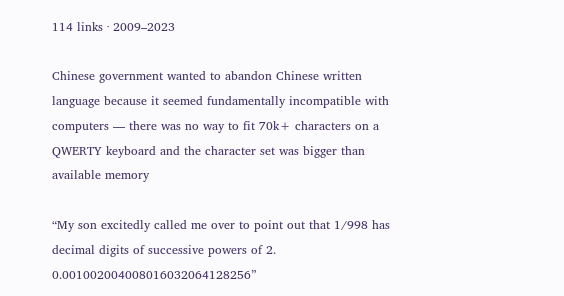114 links · 2009–2023

Chinese government wanted to abandon Chinese written language because it seemed fundamentally incompatible with computers — there was no way to fit 70k+ characters on a QWERTY keyboard and the character set was bigger than available memory

“My son excitedly called me over to point out that 1/998 has decimal digits of successive powers of 2. 0.001002004008016032064128256”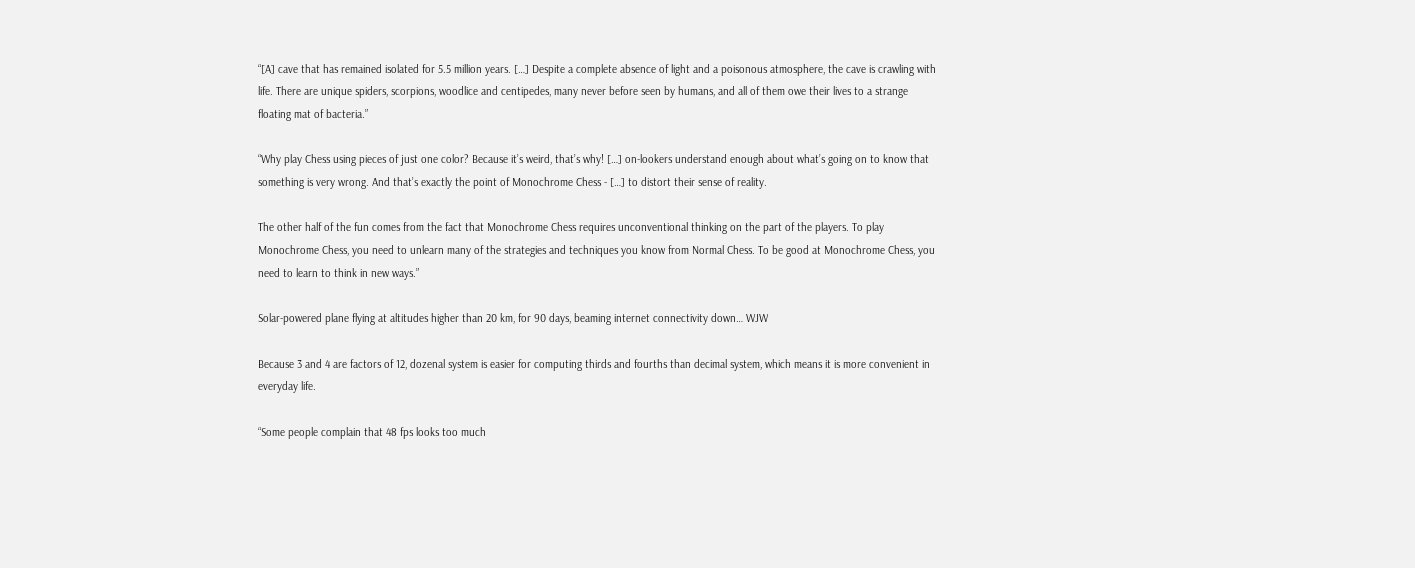“[A] cave that has remained isolated for 5.5 million years. […] Despite a complete absence of light and a poisonous atmosphere, the cave is crawling with life. There are unique spiders, scorpions, woodlice and centipedes, many never before seen by humans, and all of them owe their lives to a strange floating mat of bacteria.”

“Why play Chess using pieces of just one color? Because it’s weird, that’s why! […] on-lookers understand enough about what’s going on to know that something is very wrong. And that’s exactly the point of Monochrome Chess - […] to distort their sense of reality.

The other half of the fun comes from the fact that Monochrome Chess requires unconventional thinking on the part of the players. To play Monochrome Chess, you need to unlearn many of the strategies and techniques you know from Normal Chess. To be good at Monochrome Chess, you need to learn to think in new ways.”

Solar-powered plane flying at altitudes higher than 20 km, for 90 days, beaming internet connectivity down… WJW

Because 3 and 4 are factors of 12, dozenal system is easier for computing thirds and fourths than decimal system, which means it is more convenient in everyday life.

“Some people complain that 48 fps looks too much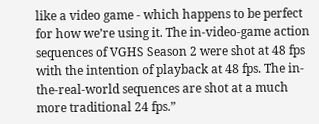like a video game - which happens to be perfect for how we’re using it. The in-video-game action sequences of VGHS Season 2 were shot at 48 fps with the intention of playback at 48 fps. The in-the-real-world sequences are shot at a much more traditional 24 fps.”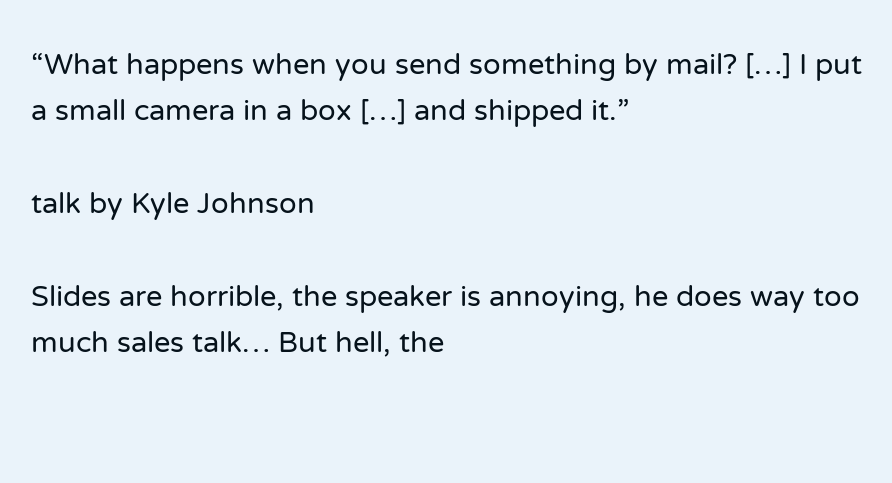“What happens when you send something by mail? […] I put a small camera in a box […] and shipped it.”

talk by Kyle Johnson

Slides are horrible, the speaker is annoying, he does way too much sales talk… But hell, the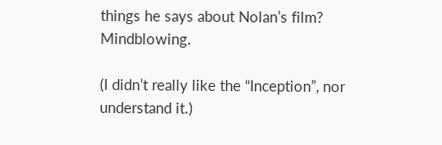things he says about Nolan’s film? Mindblowing.

(I didn’t really like the “Inception”, nor understand it.)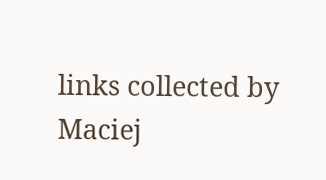links collected by
Maciej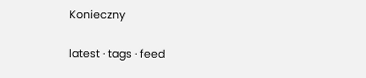Konieczny

latest · tags · feed